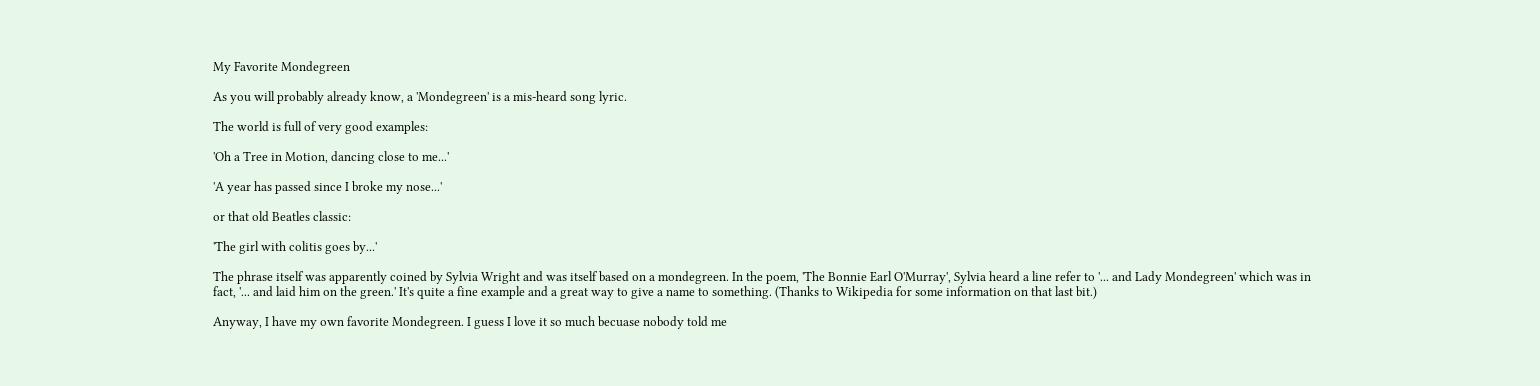My Favorite Mondegreen

As you will probably already know, a 'Mondegreen' is a mis-heard song lyric.

The world is full of very good examples:

'Oh a Tree in Motion, dancing close to me...'

'A year has passed since I broke my nose...'

or that old Beatles classic:

'The girl with colitis goes by...'

The phrase itself was apparently coined by Sylvia Wright and was itself based on a mondegreen. In the poem, 'The Bonnie Earl O'Murray', Sylvia heard a line refer to '... and Lady Mondegreen' which was in fact, '... and laid him on the green.' It's quite a fine example and a great way to give a name to something. (Thanks to Wikipedia for some information on that last bit.)

Anyway, I have my own favorite Mondegreen. I guess I love it so much becuase nobody told me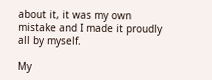about it, it was my own mistake and I made it proudly all by myself.

My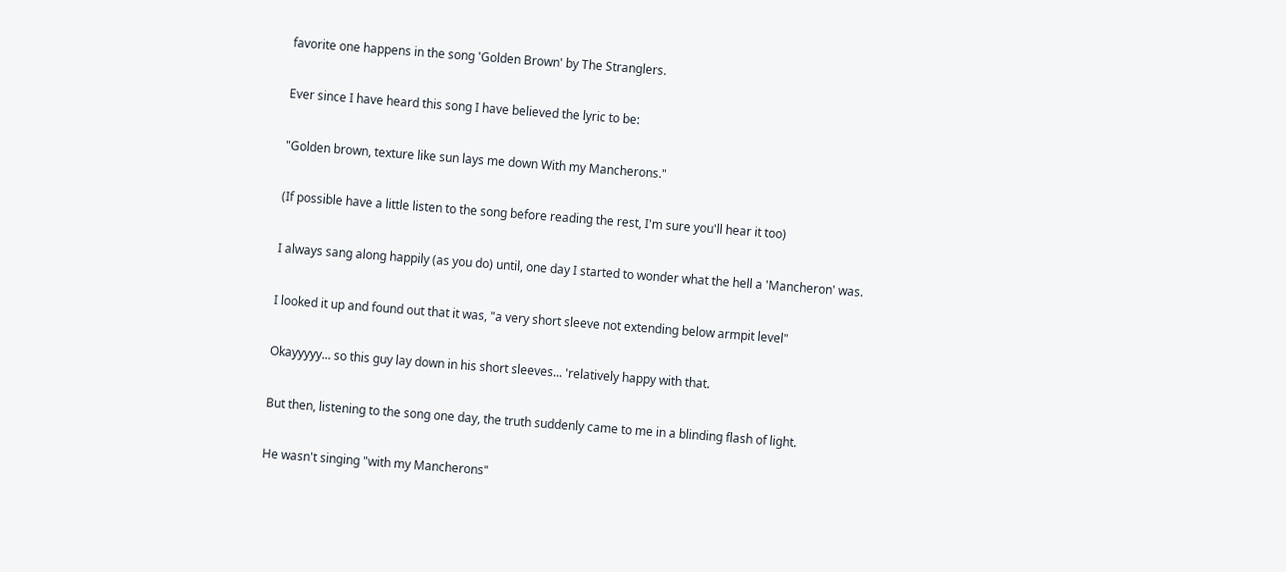favorite one happens in the song 'Golden Brown' by The Stranglers.

Ever since I have heard this song I have believed the lyric to be:

"Golden brown, texture like sun lays me down With my Mancherons."

(If possible have a little listen to the song before reading the rest, I'm sure you'll hear it too)

I always sang along happily (as you do) until, one day I started to wonder what the hell a 'Mancheron' was.

I looked it up and found out that it was, "a very short sleeve not extending below armpit level"

Okayyyyy... so this guy lay down in his short sleeves... 'relatively happy with that.

But then, listening to the song one day, the truth suddenly came to me in a blinding flash of light.

He wasn't singing "with my Mancherons"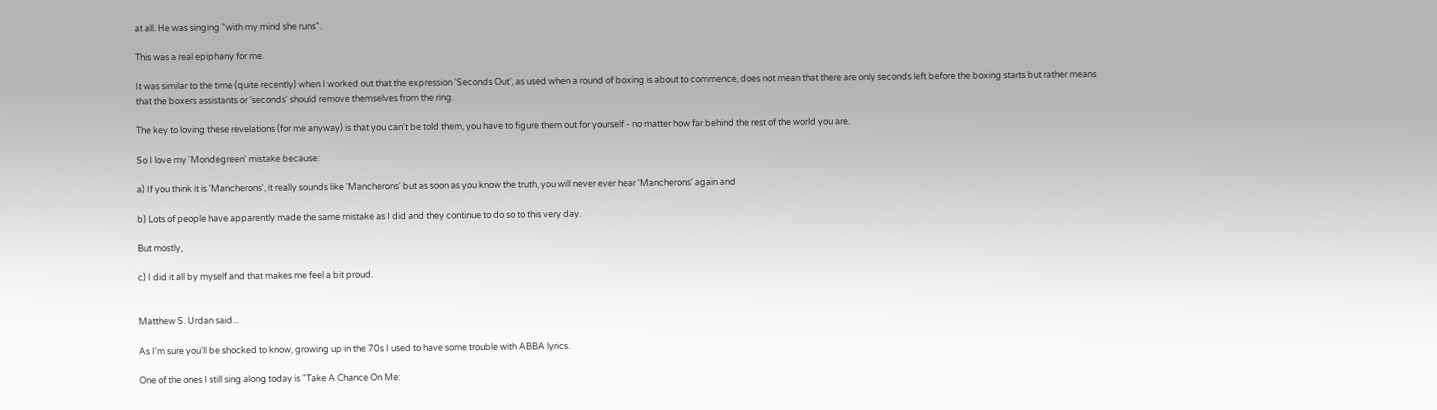at all. He was singing "with my mind she runs".

This was a real epiphany for me.

It was similar to the time (quite recently) when I worked out that the expression 'Seconds Out', as used when a round of boxing is about to commence, does not mean that there are only seconds left before the boxing starts but rather means that the boxers assistants or 'seconds' should remove themselves from the ring.

The key to loving these revelations (for me anyway) is that you can't be told them, you have to figure them out for yourself - no matter how far behind the rest of the world you are.

So I love my 'Mondegreen' mistake because:

a) If you think it is 'Mancherons', it really sounds like 'Mancherons' but as soon as you know the truth, you will never ever hear 'Mancherons' again and

b) Lots of people have apparently made the same mistake as I did and they continue to do so to this very day.

But mostly,

c) I did it all by myself and that makes me feel a bit proud.


Matthew S. Urdan said...

As I'm sure you'll be shocked to know, growing up in the 70s I used to have some trouble with ABBA lyrics.

One of the ones I still sing along today is "Take A Chance On Me: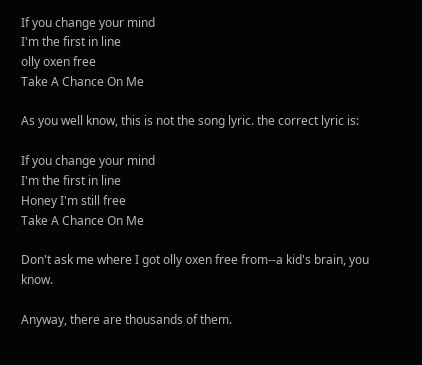If you change your mind
I'm the first in line
olly oxen free
Take A Chance On Me

As you well know, this is not the song lyric. the correct lyric is:

If you change your mind
I'm the first in line
Honey I'm still free
Take A Chance On Me

Don't ask me where I got olly oxen free from--a kid's brain, you know.

Anyway, there are thousands of them.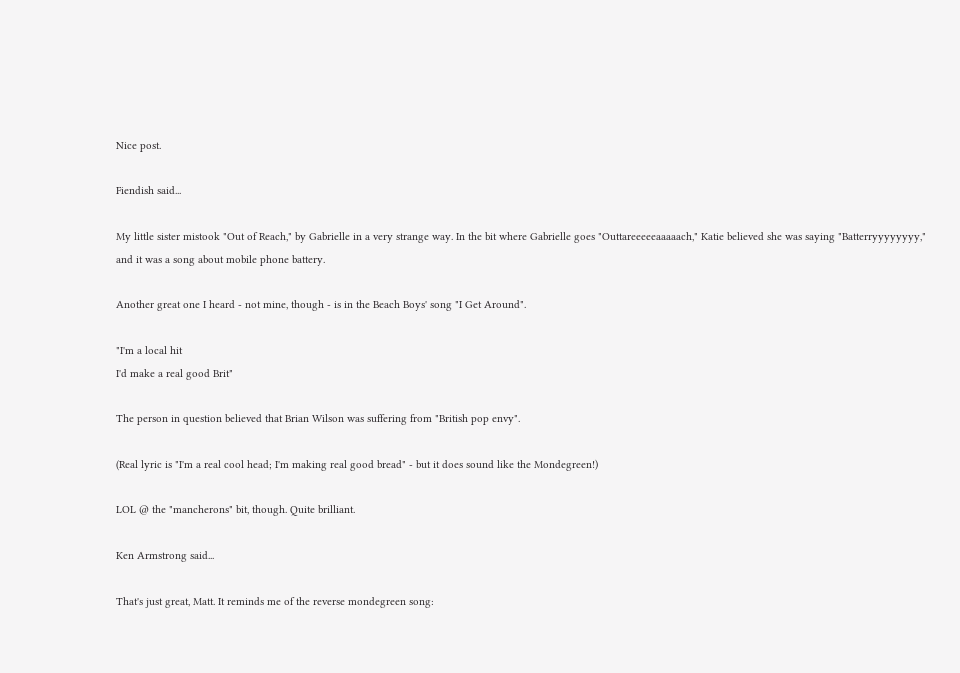Nice post.

Fiendish said...

My little sister mistook "Out of Reach," by Gabrielle in a very strange way. In the bit where Gabrielle goes "Outtareeeeeaaaaach," Katie believed she was saying "Batterryyyyyyyy," and it was a song about mobile phone battery.

Another great one I heard - not mine, though - is in the Beach Boys' song "I Get Around".

"I'm a local hit
I'd make a real good Brit"

The person in question believed that Brian Wilson was suffering from "British pop envy".

(Real lyric is "I'm a real cool head; I'm making real good bread" - but it does sound like the Mondegreen!)

LOL @ the "mancherons" bit, though. Quite brilliant.

Ken Armstrong said...

That's just great, Matt. It reminds me of the reverse mondegreen song: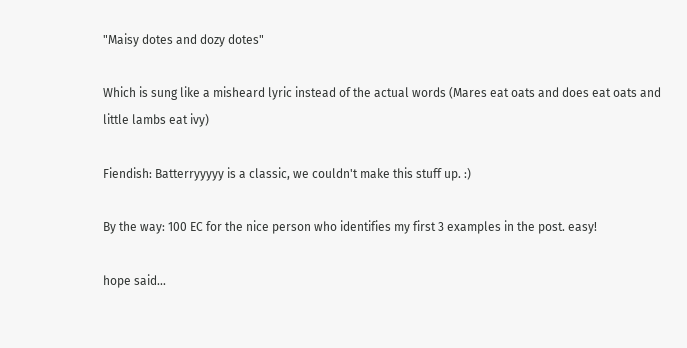"Maisy dotes and dozy dotes"

Which is sung like a misheard lyric instead of the actual words (Mares eat oats and does eat oats and little lambs eat ivy)

Fiendish: Batterryyyyy is a classic, we couldn't make this stuff up. :)

By the way: 100 EC for the nice person who identifies my first 3 examples in the post. easy!

hope said...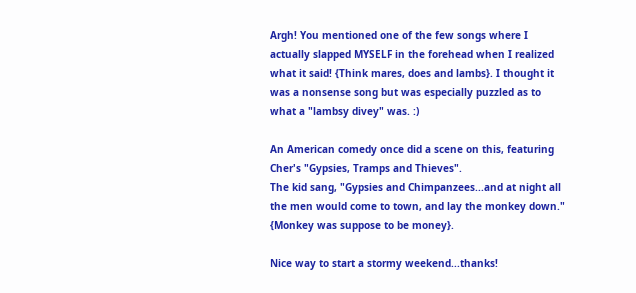Argh! You mentioned one of the few songs where I actually slapped MYSELF in the forehead when I realized what it said! {Think mares, does and lambs}. I thought it was a nonsense song but was especially puzzled as to what a "lambsy divey" was. :)

An American comedy once did a scene on this, featuring Cher's "Gypsies, Tramps and Thieves".
The kid sang, "Gypsies and Chimpanzees...and at night all the men would come to town, and lay the monkey down."
{Monkey was suppose to be money}.

Nice way to start a stormy weekend...thanks!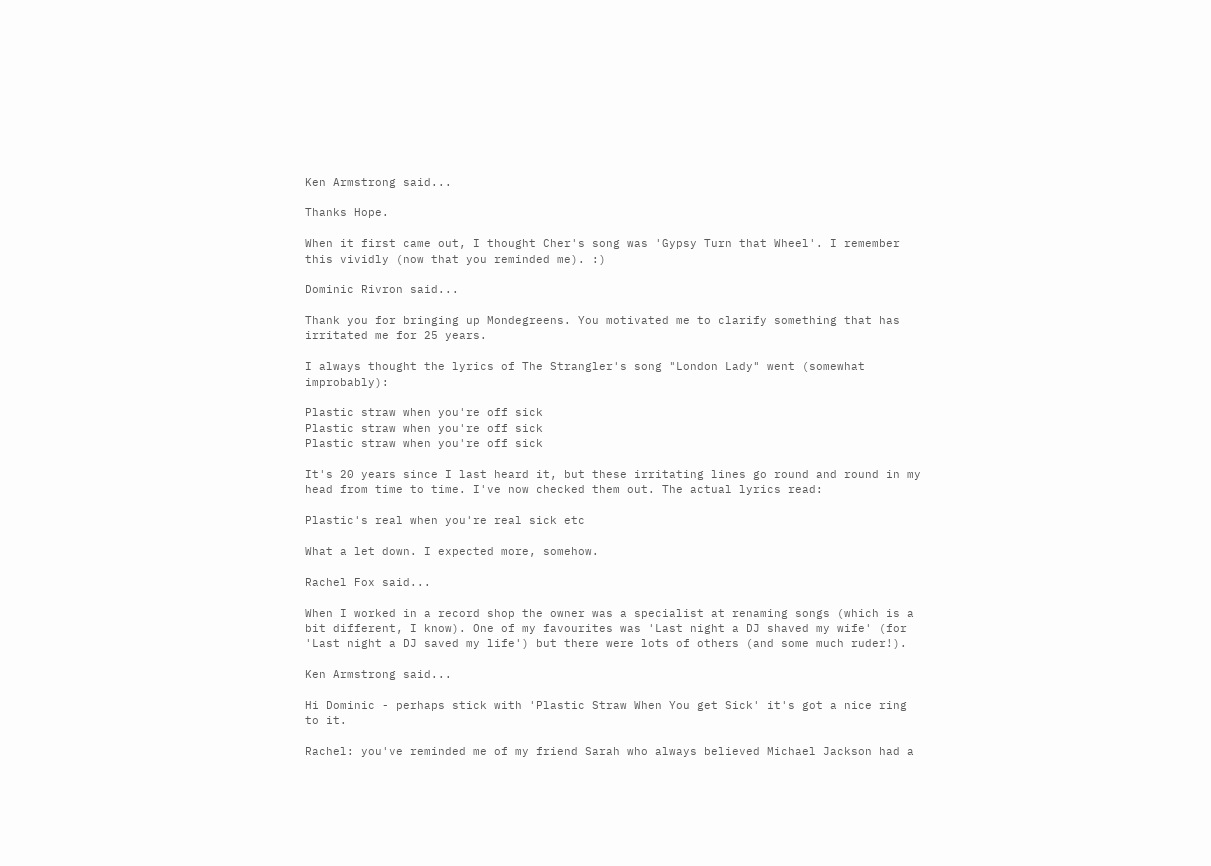Ken Armstrong said...

Thanks Hope.

When it first came out, I thought Cher's song was 'Gypsy Turn that Wheel'. I remember this vividly (now that you reminded me). :)

Dominic Rivron said...

Thank you for bringing up Mondegreens. You motivated me to clarify something that has irritated me for 25 years.

I always thought the lyrics of The Strangler's song "London Lady" went (somewhat improbably):

Plastic straw when you're off sick
Plastic straw when you're off sick
Plastic straw when you're off sick

It's 20 years since I last heard it, but these irritating lines go round and round in my head from time to time. I've now checked them out. The actual lyrics read:

Plastic's real when you're real sick etc

What a let down. I expected more, somehow.

Rachel Fox said...

When I worked in a record shop the owner was a specialist at renaming songs (which is a bit different, I know). One of my favourites was 'Last night a DJ shaved my wife' (for 'Last night a DJ saved my life') but there were lots of others (and some much ruder!).

Ken Armstrong said...

Hi Dominic - perhaps stick with 'Plastic Straw When You get Sick' it's got a nice ring to it.

Rachel: you've reminded me of my friend Sarah who always believed Michael Jackson had a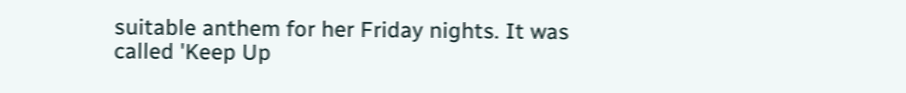suitable anthem for her Friday nights. It was called 'Keep Up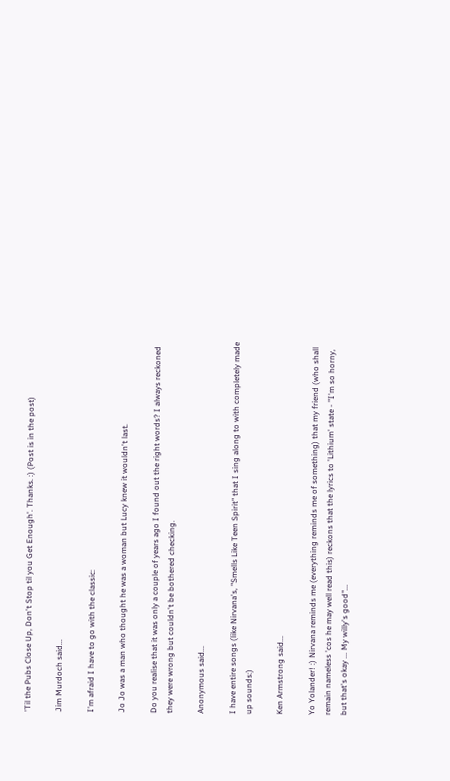'Til the Pubs Close Up, Don't Stop til you Get Enough'. Thanks. :) (Post is in the post)

Jim Murdoch said...

I'm afraid I have to go with the classic:

Jo Jo was a man who thought he was a woman but Lucy knew it wouldn't last.

Do you realise that it was only a couple of years ago I found out the right words? I always reckoned they were wrong but couldn't be bothered checking.

Anonymous said...

I have entire songs (like Nirvana's, "Smells Like Teen Spirit" that I sing along to with completely made up sounds:)

Ken Armstrong said...

Yo Yolander! :) Nirvana reminds me (everything reminds me of something) that my friend (who shall remain nameless 'cos he may well read this) reckons that the lyrics to 'Lithium' state - "I'm so horny, but that's okay ... My willy's good"...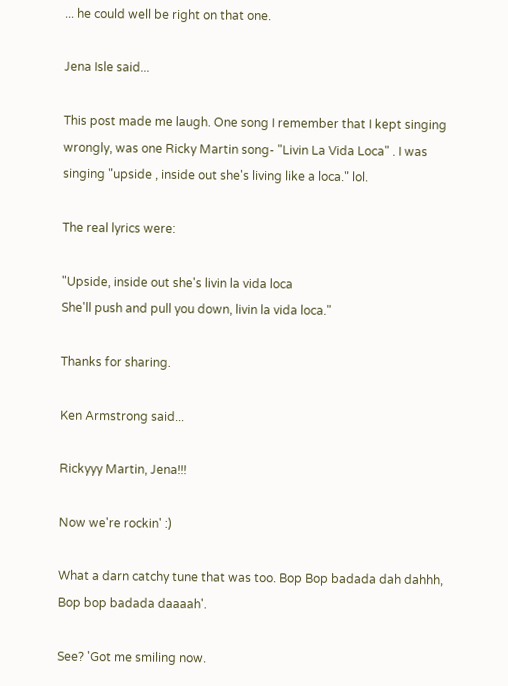... he could well be right on that one.

Jena Isle said...

This post made me laugh. One song I remember that I kept singing wrongly, was one Ricky Martin song- "Livin La Vida Loca" . I was singing "upside , inside out she's living like a loca." lol.

The real lyrics were:

"Upside, inside out she's livin la vida loca
She'll push and pull you down, livin la vida loca."

Thanks for sharing.

Ken Armstrong said...

Rickyyy Martin, Jena!!!

Now we're rockin' :)

What a darn catchy tune that was too. Bop Bop badada dah dahhh, Bop bop badada daaaah'.

See? 'Got me smiling now.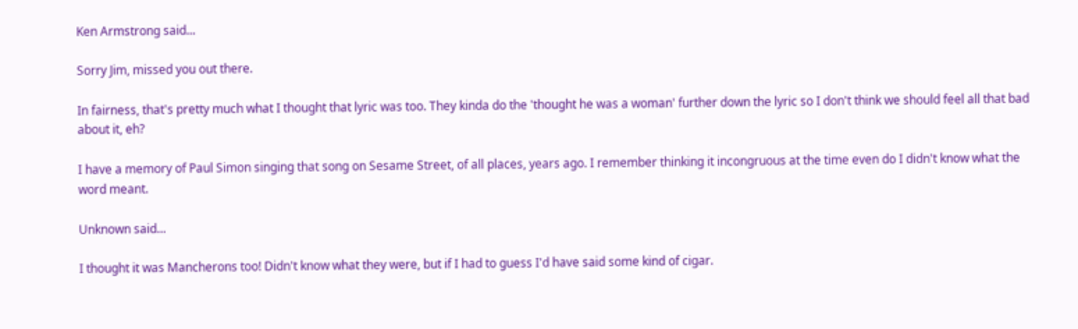Ken Armstrong said...

Sorry Jim, missed you out there.

In fairness, that's pretty much what I thought that lyric was too. They kinda do the 'thought he was a woman' further down the lyric so I don't think we should feel all that bad about it, eh?

I have a memory of Paul Simon singing that song on Sesame Street, of all places, years ago. I remember thinking it incongruous at the time even do I didn't know what the word meant.

Unknown said...

I thought it was Mancherons too! Didn't know what they were, but if I had to guess I'd have said some kind of cigar.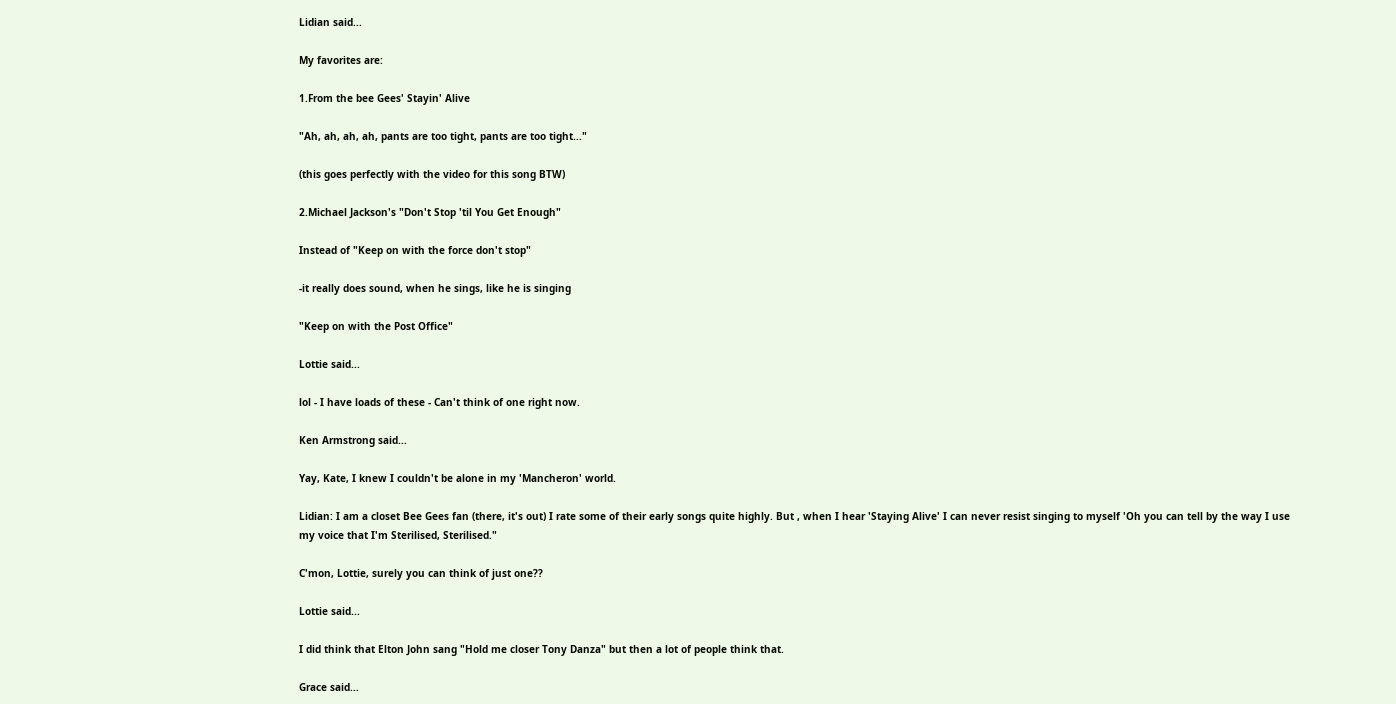Lidian said...

My favorites are:

1.From the bee Gees' Stayin' Alive

"Ah, ah, ah, ah, pants are too tight, pants are too tight..."

(this goes perfectly with the video for this song BTW)

2.Michael Jackson's "Don't Stop 'til You Get Enough"

Instead of "Keep on with the force don't stop"

-it really does sound, when he sings, like he is singing

"Keep on with the Post Office"

Lottie said...

lol - I have loads of these - Can't think of one right now.

Ken Armstrong said...

Yay, Kate, I knew I couldn't be alone in my 'Mancheron' world.

Lidian: I am a closet Bee Gees fan (there, it's out) I rate some of their early songs quite highly. But , when I hear 'Staying Alive' I can never resist singing to myself 'Oh you can tell by the way I use my voice that I'm Sterilised, Sterilised."

C'mon, Lottie, surely you can think of just one??

Lottie said...

I did think that Elton John sang "Hold me closer Tony Danza" but then a lot of people think that.

Grace said...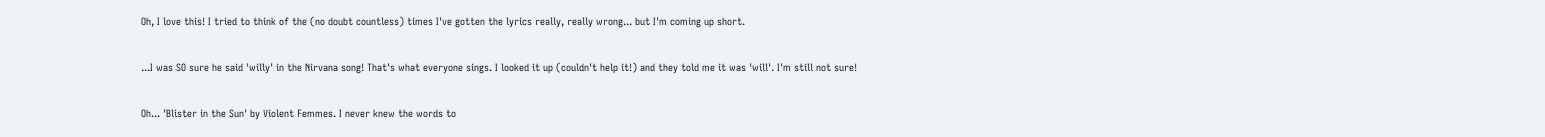Oh, I love this! I tried to think of the (no doubt countless) times I've gotten the lyrics really, really wrong... but I'm coming up short.

...I was SO sure he said 'willy' in the Nirvana song! That's what everyone sings. I looked it up (couldn't help it!) and they told me it was 'will'. I'm still not sure!

Oh... 'Blister in the Sun' by Violent Femmes. I never knew the words to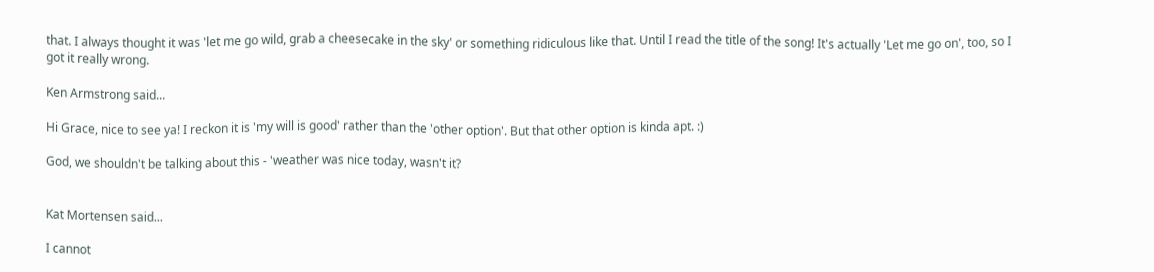that. I always thought it was 'let me go wild, grab a cheesecake in the sky' or something ridiculous like that. Until I read the title of the song! It's actually 'Let me go on', too, so I got it really wrong.

Ken Armstrong said...

Hi Grace, nice to see ya! I reckon it is 'my will is good' rather than the 'other option'. But that other option is kinda apt. :)

God, we shouldn't be talking about this - 'weather was nice today, wasn't it?


Kat Mortensen said...

I cannot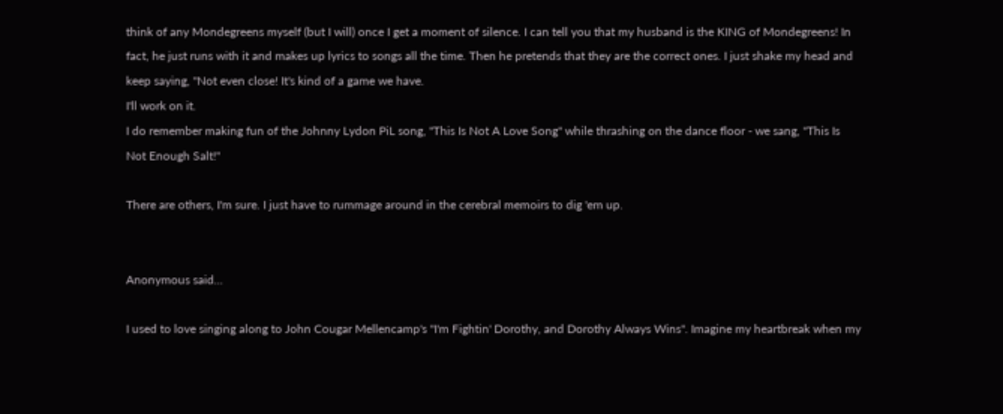think of any Mondegreens myself (but I will) once I get a moment of silence. I can tell you that my husband is the KING of Mondegreens! In fact, he just runs with it and makes up lyrics to songs all the time. Then he pretends that they are the correct ones. I just shake my head and keep saying, "Not even close! It's kind of a game we have.
I'll work on it.
I do remember making fun of the Johnny Lydon PiL song, "This Is Not A Love Song" while thrashing on the dance floor - we sang, "This Is Not Enough Salt!"

There are others, I'm sure. I just have to rummage around in the cerebral memoirs to dig 'em up.


Anonymous said...

I used to love singing along to John Cougar Mellencamp's "I'm Fightin' Dorothy, and Dorothy Always Wins". Imagine my heartbreak when my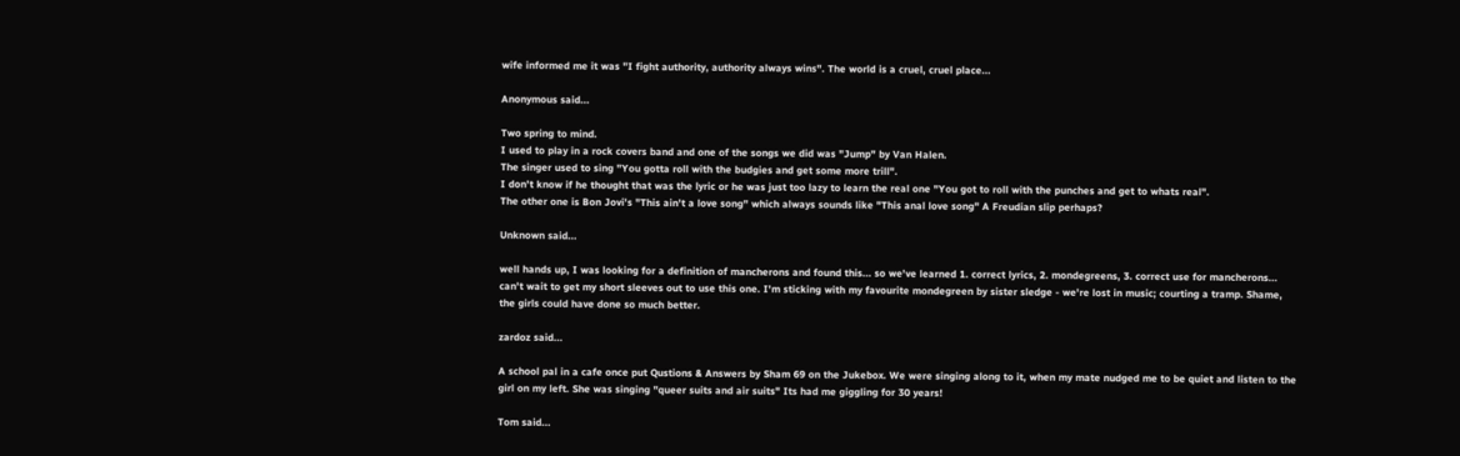wife informed me it was "I fight authority, authority always wins". The world is a cruel, cruel place...

Anonymous said...

Two spring to mind.
I used to play in a rock covers band and one of the songs we did was "Jump" by Van Halen.
The singer used to sing "You gotta roll with the budgies and get some more trill".
I don't know if he thought that was the lyric or he was just too lazy to learn the real one "You got to roll with the punches and get to whats real".
The other one is Bon Jovi's "This ain't a love song" which always sounds like "This anal love song" A Freudian slip perhaps?

Unknown said...

well hands up, I was looking for a definition of mancherons and found this... so we've learned 1. correct lyrics, 2. mondegreens, 3. correct use for mancherons... can't wait to get my short sleeves out to use this one. I'm sticking with my favourite mondegreen by sister sledge - we're lost in music; courting a tramp. Shame, the girls could have done so much better.

zardoz said...

A school pal in a cafe once put Qustions & Answers by Sham 69 on the Jukebox. We were singing along to it, when my mate nudged me to be quiet and listen to the girl on my left. She was singing "queer suits and air suits" Its had me giggling for 30 years!

Tom said...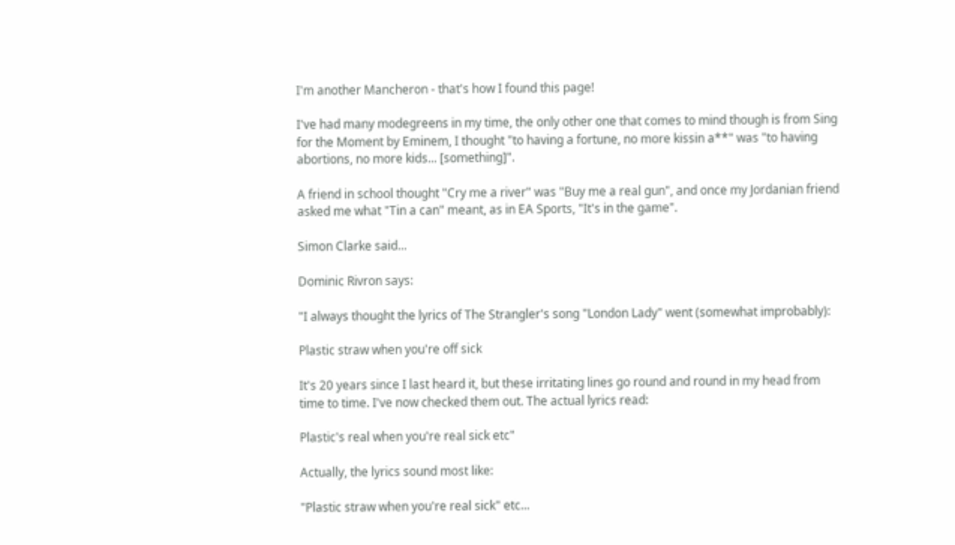I'm another Mancheron - that's how I found this page!

I've had many modegreens in my time, the only other one that comes to mind though is from Sing for the Moment by Eminem, I thought "to having a fortune, no more kissin a**" was "to having abortions, no more kids... [something]".

A friend in school thought "Cry me a river" was "Buy me a real gun", and once my Jordanian friend asked me what "Tin a can" meant, as in EA Sports, "It's in the game".

Simon Clarke said...

Dominic Rivron says:

"I always thought the lyrics of The Strangler's song "London Lady" went (somewhat improbably):

Plastic straw when you're off sick

It's 20 years since I last heard it, but these irritating lines go round and round in my head from time to time. I've now checked them out. The actual lyrics read:

Plastic's real when you're real sick etc"

Actually, the lyrics sound most like:

"Plastic straw when you're real sick" etc...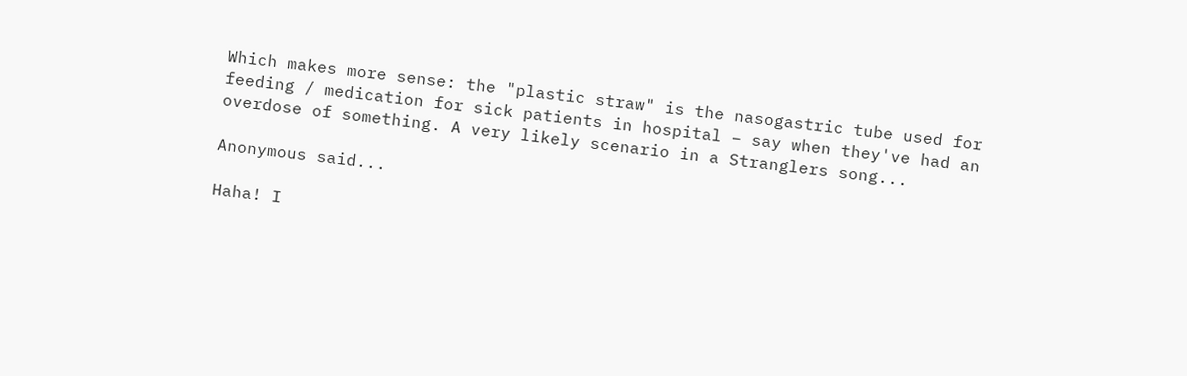Which makes more sense: the "plastic straw" is the nasogastric tube used for feeding / medication for sick patients in hospital – say when they've had an overdose of something. A very likely scenario in a Stranglers song...

Anonymous said...

Haha! I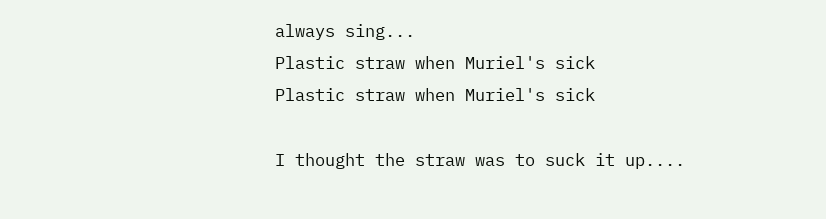always sing...
Plastic straw when Muriel's sick
Plastic straw when Muriel's sick

I thought the straw was to suck it up....